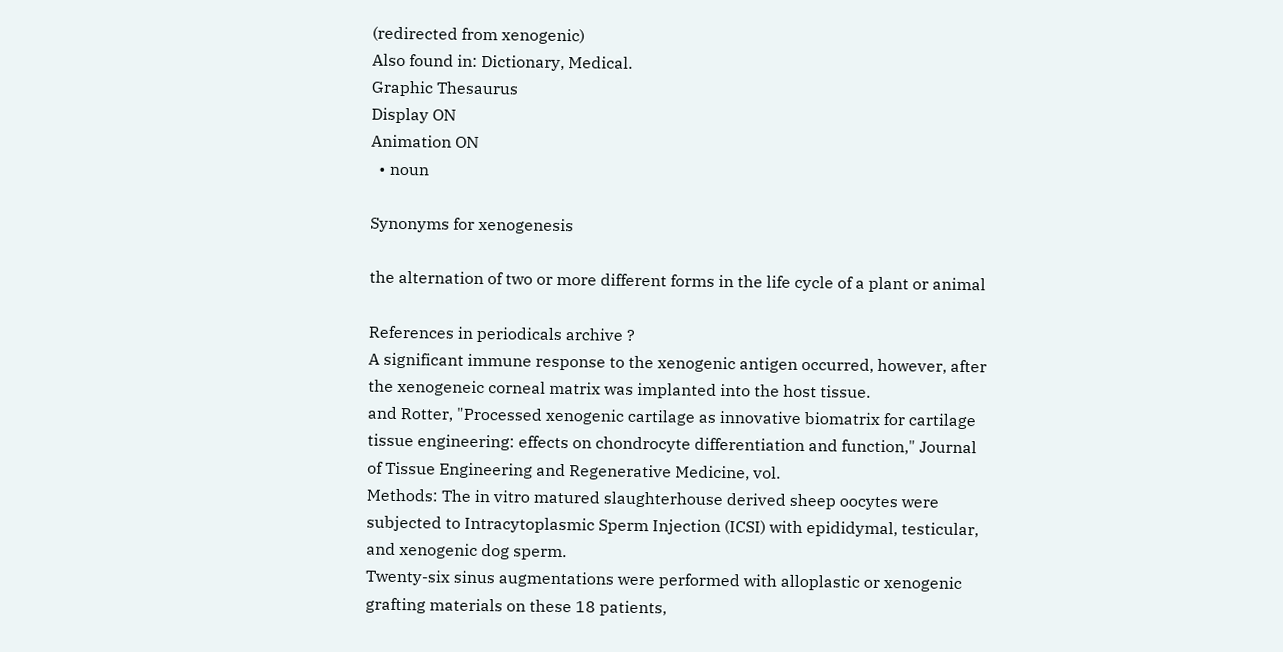(redirected from xenogenic)
Also found in: Dictionary, Medical.
Graphic Thesaurus
Display ON
Animation ON
  • noun

Synonyms for xenogenesis

the alternation of two or more different forms in the life cycle of a plant or animal

References in periodicals archive ?
A significant immune response to the xenogenic antigen occurred, however, after the xenogeneic corneal matrix was implanted into the host tissue.
and Rotter, "Processed xenogenic cartilage as innovative biomatrix for cartilage tissue engineering: effects on chondrocyte differentiation and function," Journal of Tissue Engineering and Regenerative Medicine, vol.
Methods: The in vitro matured slaughterhouse derived sheep oocytes were subjected to Intracytoplasmic Sperm Injection (ICSI) with epididymal, testicular, and xenogenic dog sperm.
Twenty-six sinus augmentations were performed with alloplastic or xenogenic grafting materials on these 18 patients,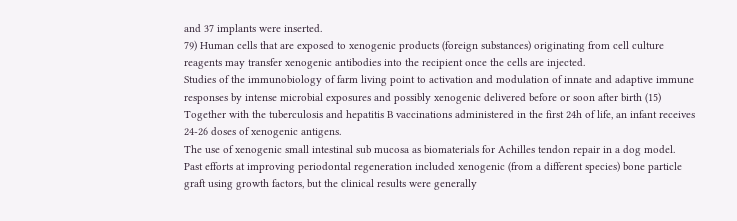and 37 implants were inserted.
79) Human cells that are exposed to xenogenic products (foreign substances) originating from cell culture reagents may transfer xenogenic antibodies into the recipient once the cells are injected.
Studies of the immunobiology of farm living point to activation and modulation of innate and adaptive immune responses by intense microbial exposures and possibly xenogenic delivered before or soon after birth (15)
Together with the tuberculosis and hepatitis B vaccinations administered in the first 24h of life, an infant receives 24-26 doses of xenogenic antigens.
The use of xenogenic small intestinal sub mucosa as biomaterials for Achilles tendon repair in a dog model.
Past efforts at improving periodontal regeneration included xenogenic (from a different species) bone particle graft using growth factors, but the clinical results were generally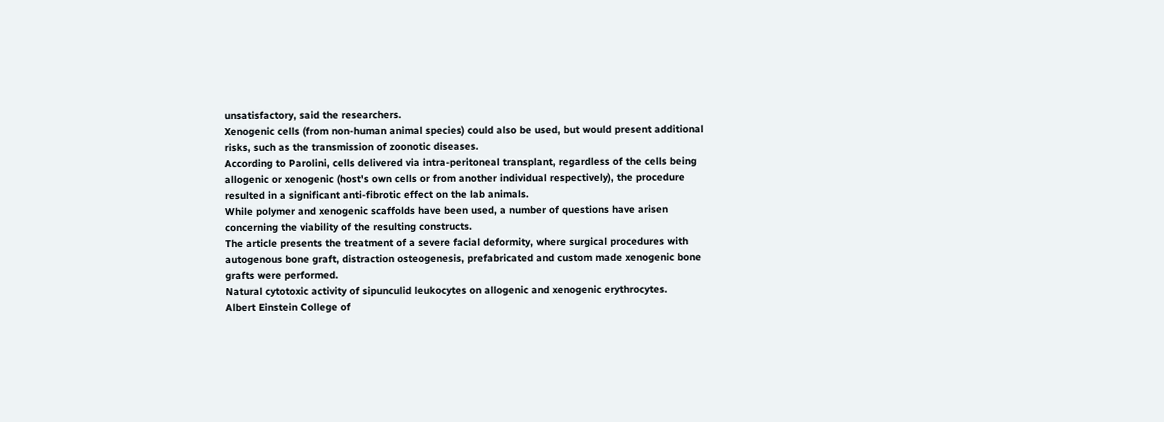unsatisfactory, said the researchers.
Xenogenic cells (from non-human animal species) could also be used, but would present additional risks, such as the transmission of zoonotic diseases.
According to Parolini, cells delivered via intra-peritoneal transplant, regardless of the cells being allogenic or xenogenic (host's own cells or from another individual respectively), the procedure resulted in a significant anti-fibrotic effect on the lab animals.
While polymer and xenogenic scaffolds have been used, a number of questions have arisen concerning the viability of the resulting constructs.
The article presents the treatment of a severe facial deformity, where surgical procedures with autogenous bone graft, distraction osteogenesis, prefabricated and custom made xenogenic bone grafts were performed.
Natural cytotoxic activity of sipunculid leukocytes on allogenic and xenogenic erythrocytes.
Albert Einstein College of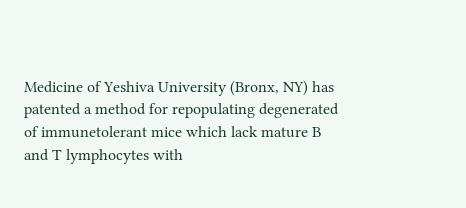Medicine of Yeshiva University (Bronx, NY) has patented a method for repopulating degenerated of immunetolerant mice which lack mature B and T lymphocytes with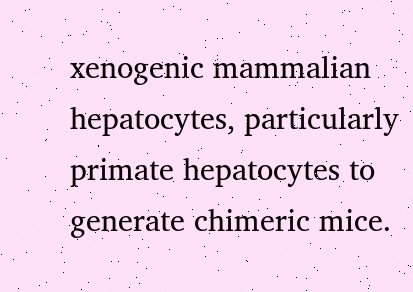xenogenic mammalian hepatocytes, particularly primate hepatocytes to generate chimeric mice.